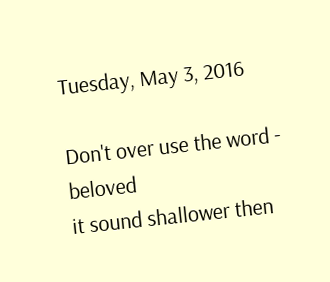Tuesday, May 3, 2016

Don't over use the word - beloved
it sound shallower then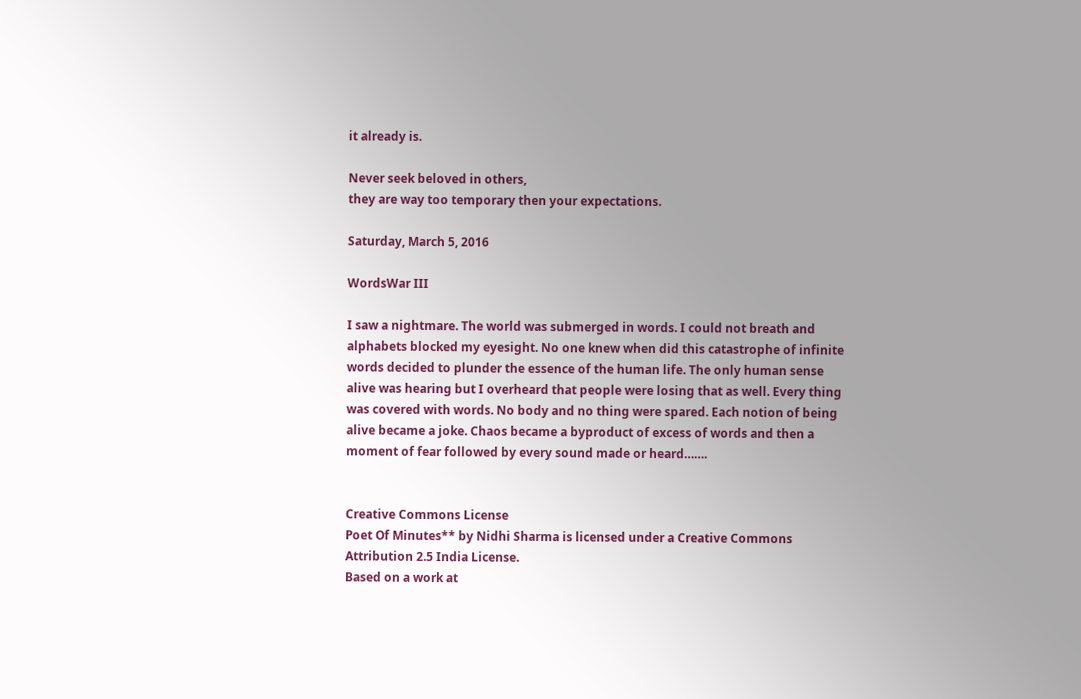it already is.

Never seek beloved in others,
they are way too temporary then your expectations.

Saturday, March 5, 2016

WordsWar III

I saw a nightmare. The world was submerged in words. I could not breath and alphabets blocked my eyesight. No one knew when did this catastrophe of infinite words decided to plunder the essence of the human life. The only human sense alive was hearing but I overheard that people were losing that as well. Every thing was covered with words. No body and no thing were spared. Each notion of being alive became a joke. Chaos became a byproduct of excess of words and then a moment of fear followed by every sound made or heard…….


Creative Commons License
Poet Of Minutes** by Nidhi Sharma is licensed under a Creative Commons Attribution 2.5 India License.
Based on a work at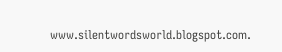www.silentwordsworld.blogspot.com.